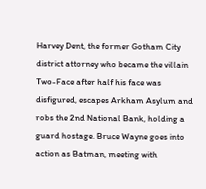Harvey Dent, the former Gotham City district attorney who became the villain Two-Face after half his face was disfigured, escapes Arkham Asylum and robs the 2nd National Bank, holding a guard hostage. Bruce Wayne goes into action as Batman, meeting with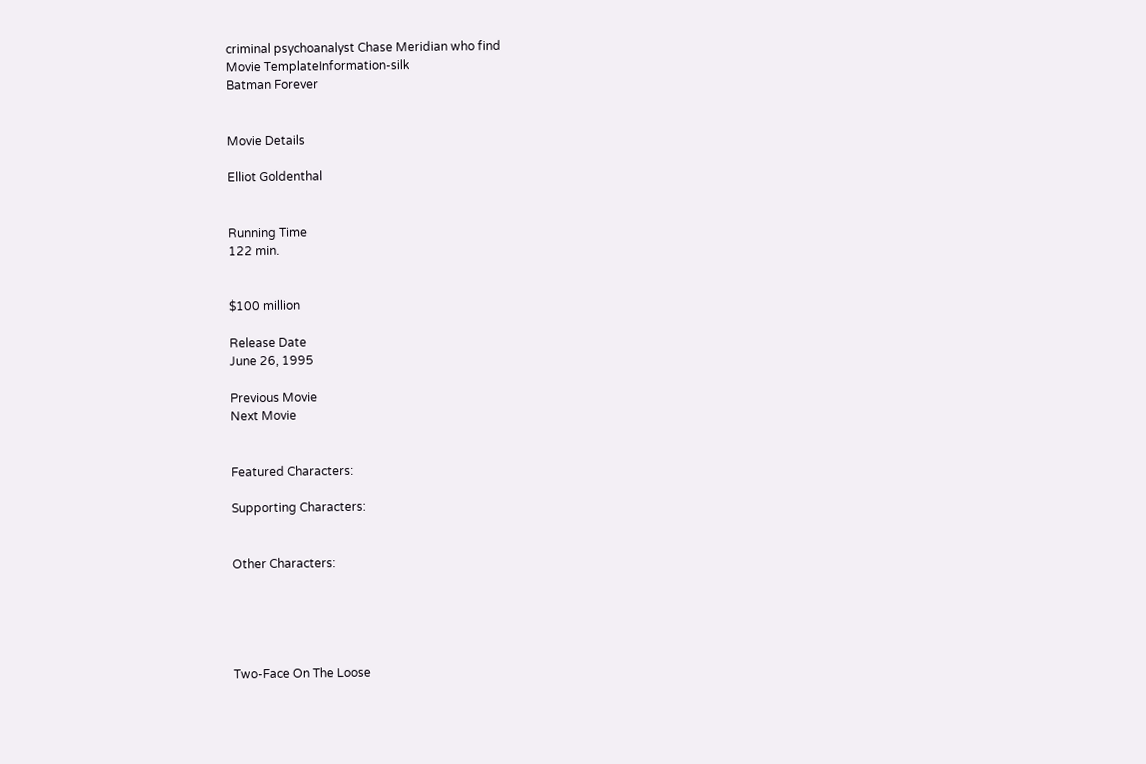criminal psychoanalyst Chase Meridian who find
Movie TemplateInformation-silk
Batman Forever


Movie Details

Elliot Goldenthal


Running Time
122 min.


$100 million

Release Date
June 26, 1995

Previous Movie
Next Movie


Featured Characters:

Supporting Characters:


Other Characters:





Two-Face On The Loose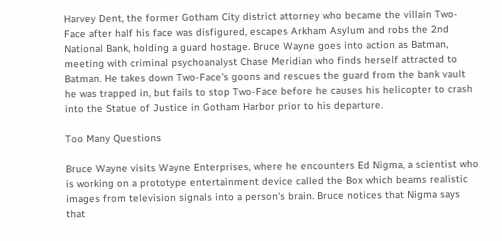Harvey Dent, the former Gotham City district attorney who became the villain Two-Face after half his face was disfigured, escapes Arkham Asylum and robs the 2nd National Bank, holding a guard hostage. Bruce Wayne goes into action as Batman, meeting with criminal psychoanalyst Chase Meridian who finds herself attracted to Batman. He takes down Two-Face's goons and rescues the guard from the bank vault he was trapped in, but fails to stop Two-Face before he causes his helicopter to crash into the Statue of Justice in Gotham Harbor prior to his departure.

Too Many Questions

Bruce Wayne visits Wayne Enterprises, where he encounters Ed Nigma, a scientist who is working on a prototype entertainment device called the Box which beams realistic images from television signals into a person's brain. Bruce notices that Nigma says that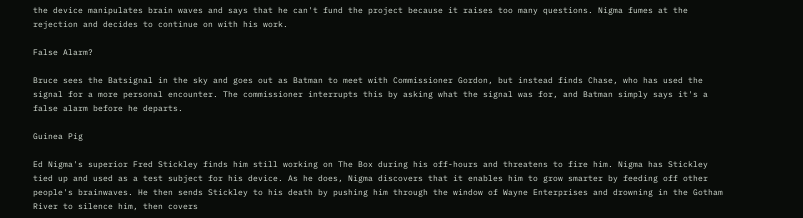the device manipulates brain waves and says that he can't fund the project because it raises too many questions. Nigma fumes at the rejection and decides to continue on with his work.

False Alarm?

Bruce sees the Batsignal in the sky and goes out as Batman to meet with Commissioner Gordon, but instead finds Chase, who has used the signal for a more personal encounter. The commissioner interrupts this by asking what the signal was for, and Batman simply says it's a false alarm before he departs.

Guinea Pig

Ed Nigma's superior Fred Stickley finds him still working on The Box during his off-hours and threatens to fire him. Nigma has Stickley tied up and used as a test subject for his device. As he does, Nigma discovers that it enables him to grow smarter by feeding off other people's brainwaves. He then sends Stickley to his death by pushing him through the window of Wayne Enterprises and drowning in the Gotham River to silence him, then covers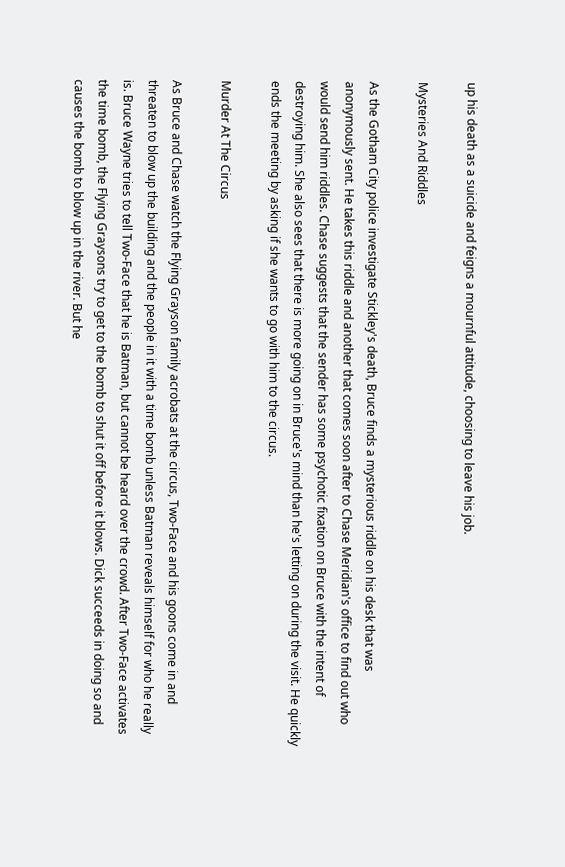up his death as a suicide and feigns a mournful attitude, choosing to leave his job.

Mysteries And Riddles

As the Gotham City police investigate Stickley's death, Bruce finds a mysterious riddle on his desk that was anonymously sent. He takes this riddle and another that comes soon after to Chase Meridian's office to find out who would send him riddles. Chase suggests that the sender has some psychotic fixation on Bruce with the intent of destroying him. She also sees that there is more going on in Bruce's mind than he's letting on during the visit. He quickly ends the meeting by asking if she wants to go with him to the circus.

Murder At The Circus

As Bruce and Chase watch the Flying Grayson family acrobats at the circus, Two-Face and his goons come in and threaten to blow up the building and the people in it with a time bomb unless Batman reveals himself for who he really is. Bruce Wayne tries to tell Two-Face that he is Batman, but cannot be heard over the crowd. After Two-Face activates the time bomb, the Flying Graysons try to get to the bomb to shut it off before it blows. Dick succeeds in doing so and causes the bomb to blow up in the river. But he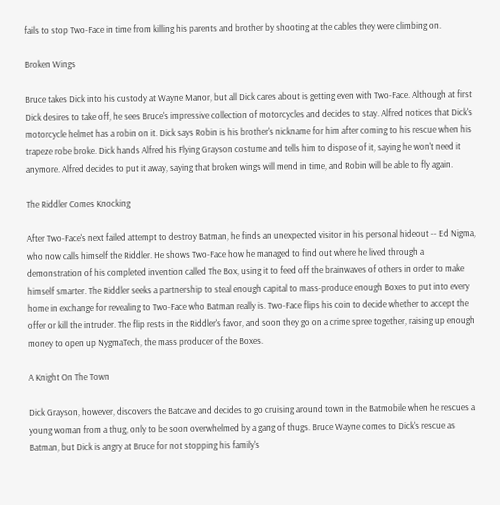fails to stop Two-Face in time from killing his parents and brother by shooting at the cables they were climbing on.

Broken Wings

Bruce takes Dick into his custody at Wayne Manor, but all Dick cares about is getting even with Two-Face. Although at first Dick desires to take off, he sees Bruce's impressive collection of motorcycles and decides to stay. Alfred notices that Dick's motorcycle helmet has a robin on it. Dick says Robin is his brother's nickname for him after coming to his rescue when his trapeze robe broke. Dick hands Alfred his Flying Grayson costume and tells him to dispose of it, saying he won't need it anymore. Alfred decides to put it away, saying that broken wings will mend in time, and Robin will be able to fly again.

The Riddler Comes Knocking

After Two-Face's next failed attempt to destroy Batman, he finds an unexpected visitor in his personal hideout -- Ed Nigma, who now calls himself the Riddler. He shows Two-Face how he managed to find out where he lived through a demonstration of his completed invention called The Box, using it to feed off the brainwaves of others in order to make himself smarter. The Riddler seeks a partnership to steal enough capital to mass-produce enough Boxes to put into every home in exchange for revealing to Two-Face who Batman really is. Two-Face flips his coin to decide whether to accept the offer or kill the intruder. The flip rests in the Riddler's favor, and soon they go on a crime spree together, raising up enough money to open up NygmaTech, the mass producer of the Boxes.

A Knight On The Town

Dick Grayson, however, discovers the Batcave and decides to go cruising around town in the Batmobile when he rescues a young woman from a thug, only to be soon overwhelmed by a gang of thugs. Bruce Wayne comes to Dick's rescue as Batman, but Dick is angry at Bruce for not stopping his family's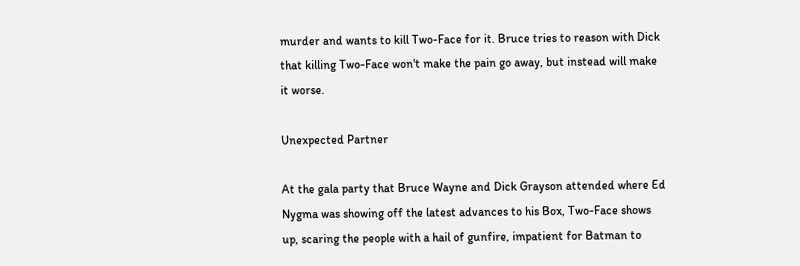murder and wants to kill Two-Face for it. Bruce tries to reason with Dick that killing Two-Face won't make the pain go away, but instead will make it worse.

Unexpected Partner

At the gala party that Bruce Wayne and Dick Grayson attended where Ed Nygma was showing off the latest advances to his Box, Two-Face shows up, scaring the people with a hail of gunfire, impatient for Batman to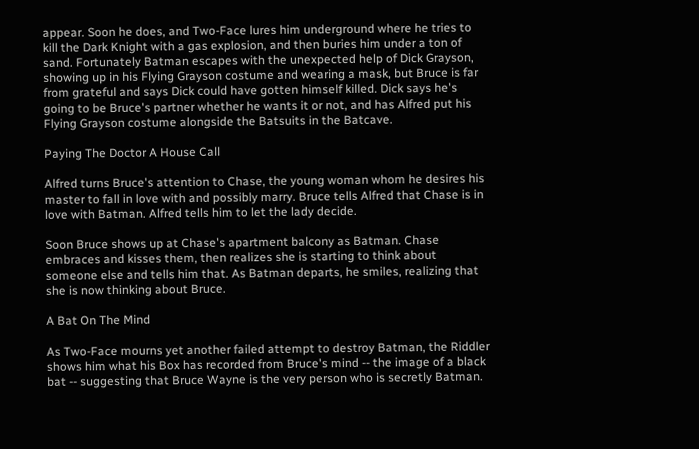appear. Soon he does, and Two-Face lures him underground where he tries to kill the Dark Knight with a gas explosion, and then buries him under a ton of sand. Fortunately Batman escapes with the unexpected help of Dick Grayson, showing up in his Flying Grayson costume and wearing a mask, but Bruce is far from grateful and says Dick could have gotten himself killed. Dick says he's going to be Bruce's partner whether he wants it or not, and has Alfred put his Flying Grayson costume alongside the Batsuits in the Batcave.

Paying The Doctor A House Call

Alfred turns Bruce's attention to Chase, the young woman whom he desires his master to fall in love with and possibly marry. Bruce tells Alfred that Chase is in love with Batman. Alfred tells him to let the lady decide.

Soon Bruce shows up at Chase's apartment balcony as Batman. Chase embraces and kisses them, then realizes she is starting to think about someone else and tells him that. As Batman departs, he smiles, realizing that she is now thinking about Bruce.

A Bat On The Mind

As Two-Face mourns yet another failed attempt to destroy Batman, the Riddler shows him what his Box has recorded from Bruce's mind -- the image of a black bat -- suggesting that Bruce Wayne is the very person who is secretly Batman.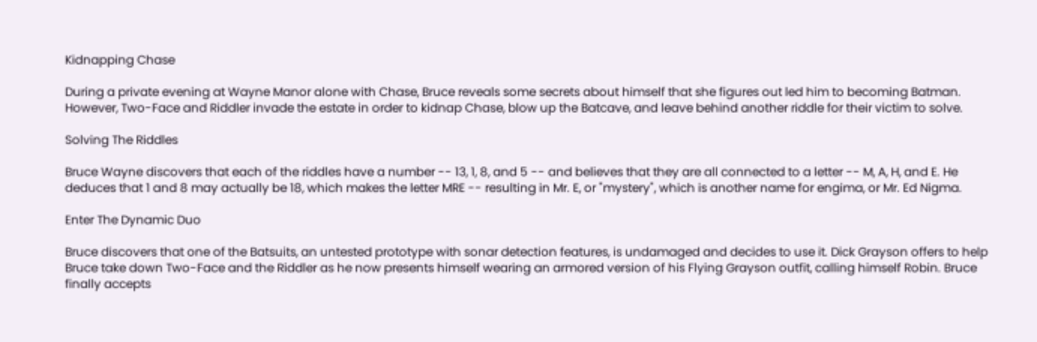Kidnapping Chase

During a private evening at Wayne Manor alone with Chase, Bruce reveals some secrets about himself that she figures out led him to becoming Batman. However, Two-Face and Riddler invade the estate in order to kidnap Chase, blow up the Batcave, and leave behind another riddle for their victim to solve.

Solving The Riddles

Bruce Wayne discovers that each of the riddles have a number -- 13, 1, 8, and 5 -- and believes that they are all connected to a letter -- M, A, H, and E. He deduces that 1 and 8 may actually be 18, which makes the letter MRE -- resulting in Mr. E, or "mystery", which is another name for engima, or Mr. Ed Nigma.

Enter The Dynamic Duo

Bruce discovers that one of the Batsuits, an untested prototype with sonar detection features, is undamaged and decides to use it. Dick Grayson offers to help Bruce take down Two-Face and the Riddler as he now presents himself wearing an armored version of his Flying Grayson outfit, calling himself Robin. Bruce finally accepts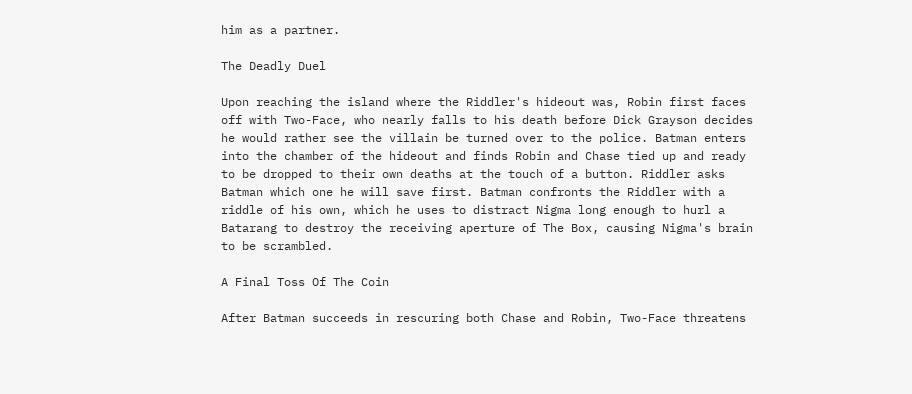him as a partner.

The Deadly Duel

Upon reaching the island where the Riddler's hideout was, Robin first faces off with Two-Face, who nearly falls to his death before Dick Grayson decides he would rather see the villain be turned over to the police. Batman enters into the chamber of the hideout and finds Robin and Chase tied up and ready to be dropped to their own deaths at the touch of a button. Riddler asks Batman which one he will save first. Batman confronts the Riddler with a riddle of his own, which he uses to distract Nigma long enough to hurl a Batarang to destroy the receiving aperture of The Box, causing Nigma's brain to be scrambled.

A Final Toss Of The Coin

After Batman succeeds in rescuring both Chase and Robin, Two-Face threatens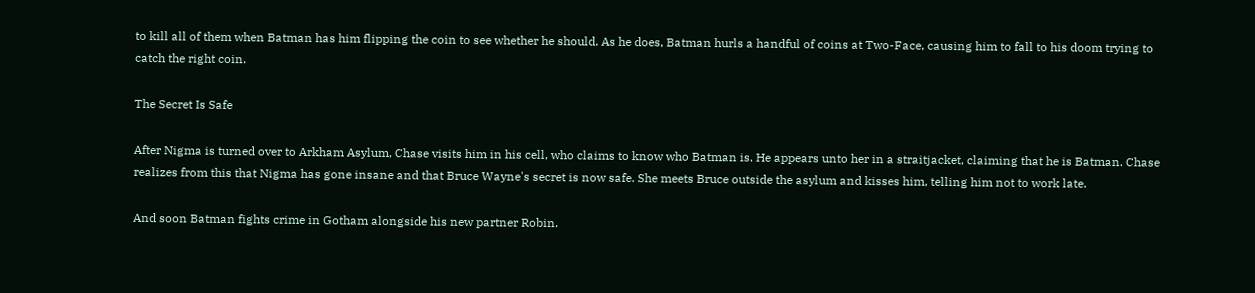to kill all of them when Batman has him flipping the coin to see whether he should. As he does, Batman hurls a handful of coins at Two-Face, causing him to fall to his doom trying to catch the right coin.

The Secret Is Safe

After Nigma is turned over to Arkham Asylum, Chase visits him in his cell, who claims to know who Batman is. He appears unto her in a straitjacket, claiming that he is Batman. Chase realizes from this that Nigma has gone insane and that Bruce Wayne's secret is now safe. She meets Bruce outside the asylum and kisses him, telling him not to work late.

And soon Batman fights crime in Gotham alongside his new partner Robin.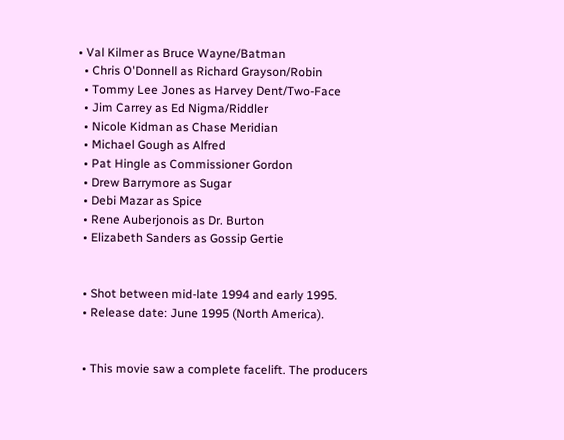• Val Kilmer as Bruce Wayne/Batman
  • Chris O'Donnell as Richard Grayson/Robin
  • Tommy Lee Jones as Harvey Dent/Two-Face
  • Jim Carrey as Ed Nigma/Riddler
  • Nicole Kidman as Chase Meridian
  • Michael Gough as Alfred
  • Pat Hingle as Commissioner Gordon
  • Drew Barrymore as Sugar
  • Debi Mazar as Spice
  • Rene Auberjonois as Dr. Burton
  • Elizabeth Sanders as Gossip Gertie


  • Shot between mid-late 1994 and early 1995.
  • Release date: June 1995 (North America).


  • This movie saw a complete facelift. The producers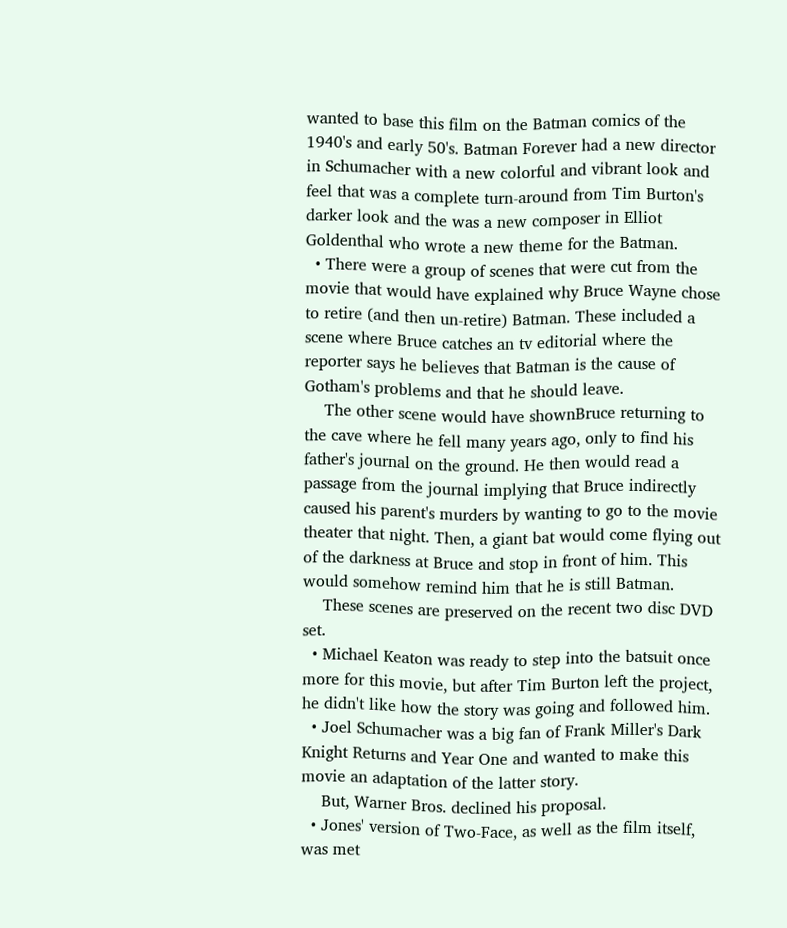wanted to base this film on the Batman comics of the 1940's and early 50's. Batman Forever had a new director in Schumacher with a new colorful and vibrant look and feel that was a complete turn-around from Tim Burton's darker look and the was a new composer in Elliot Goldenthal who wrote a new theme for the Batman.
  • There were a group of scenes that were cut from the movie that would have explained why Bruce Wayne chose to retire (and then un-retire) Batman. These included a scene where Bruce catches an tv editorial where the reporter says he believes that Batman is the cause of Gotham's problems and that he should leave.
    The other scene would have shownBruce returning to the cave where he fell many years ago, only to find his father's journal on the ground. He then would read a passage from the journal implying that Bruce indirectly caused his parent's murders by wanting to go to the movie theater that night. Then, a giant bat would come flying out of the darkness at Bruce and stop in front of him. This would somehow remind him that he is still Batman.
    These scenes are preserved on the recent two disc DVD set.
  • Michael Keaton was ready to step into the batsuit once more for this movie, but after Tim Burton left the project, he didn't like how the story was going and followed him.
  • Joel Schumacher was a big fan of Frank Miller's Dark Knight Returns and Year One and wanted to make this movie an adaptation of the latter story.
    But, Warner Bros. declined his proposal.
  • Jones' version of Two-Face, as well as the film itself, was met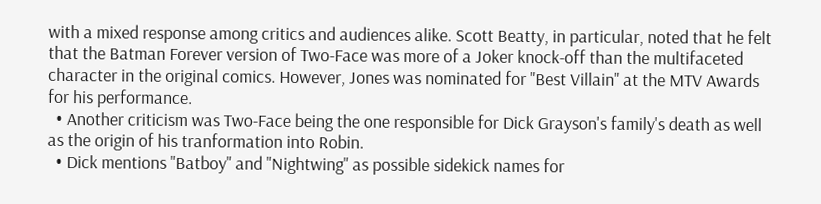with a mixed response among critics and audiences alike. Scott Beatty, in particular, noted that he felt that the Batman Forever version of Two-Face was more of a Joker knock-off than the multifaceted character in the original comics. However, Jones was nominated for "Best Villain" at the MTV Awards for his performance.
  • Another criticism was Two-Face being the one responsible for Dick Grayson's family's death as well as the origin of his tranformation into Robin.
  • Dick mentions "Batboy" and "Nightwing" as possible sidekick names for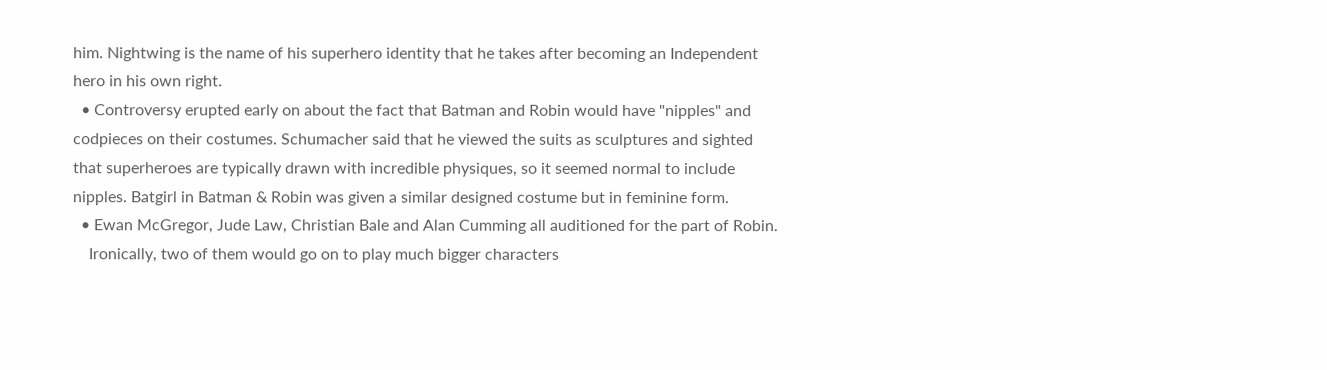him. Nightwing is the name of his superhero identity that he takes after becoming an Independent hero in his own right.
  • Controversy erupted early on about the fact that Batman and Robin would have "nipples" and codpieces on their costumes. Schumacher said that he viewed the suits as sculptures and sighted that superheroes are typically drawn with incredible physiques, so it seemed normal to include nipples. Batgirl in Batman & Robin was given a similar designed costume but in feminine form.
  • Ewan McGregor, Jude Law, Christian Bale and Alan Cumming all auditioned for the part of Robin.
    Ironically, two of them would go on to play much bigger characters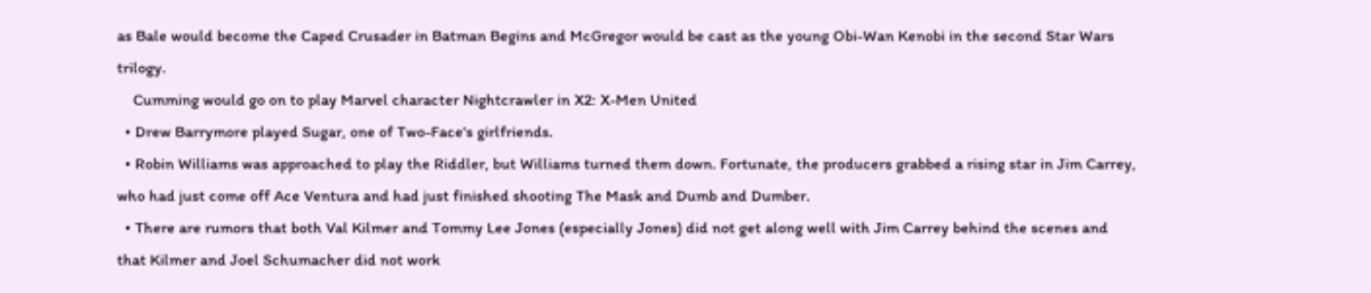as Bale would become the Caped Crusader in Batman Begins and McGregor would be cast as the young Obi-Wan Kenobi in the second Star Wars trilogy.
    Cumming would go on to play Marvel character Nightcrawler in X2: X-Men United
  • Drew Barrymore played Sugar, one of Two-Face's girlfriends.
  • Robin Williams was approached to play the Riddler, but Williams turned them down. Fortunate, the producers grabbed a rising star in Jim Carrey, who had just come off Ace Ventura and had just finished shooting The Mask and Dumb and Dumber.
  • There are rumors that both Val Kilmer and Tommy Lee Jones (especially Jones) did not get along well with Jim Carrey behind the scenes and that Kilmer and Joel Schumacher did not work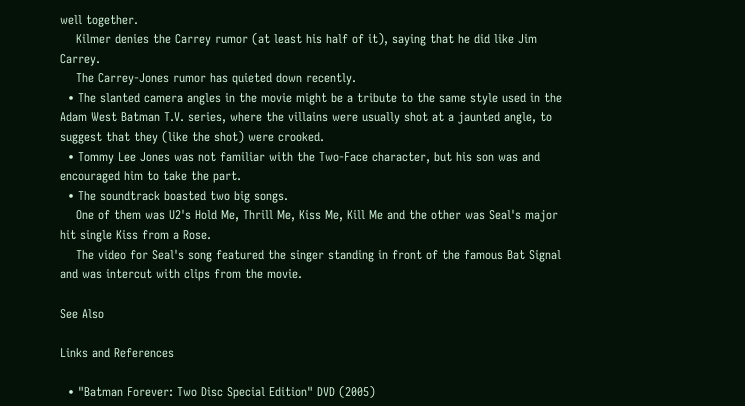well together.
    Kilmer denies the Carrey rumor (at least his half of it), saying that he did like Jim Carrey.
    The Carrey-Jones rumor has quieted down recently.
  • The slanted camera angles in the movie might be a tribute to the same style used in the Adam West Batman T.V. series, where the villains were usually shot at a jaunted angle, to suggest that they (like the shot) were crooked.
  • Tommy Lee Jones was not familiar with the Two-Face character, but his son was and encouraged him to take the part.
  • The soundtrack boasted two big songs.
    One of them was U2's Hold Me, Thrill Me, Kiss Me, Kill Me and the other was Seal's major hit single Kiss from a Rose.
    The video for Seal's song featured the singer standing in front of the famous Bat Signal and was intercut with clips from the movie.

See Also

Links and References

  • "Batman Forever: Two Disc Special Edition" DVD (2005)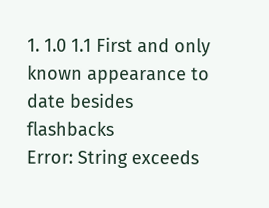1. 1.0 1.1 First and only known appearance to date besides flashbacks
Error: String exceeds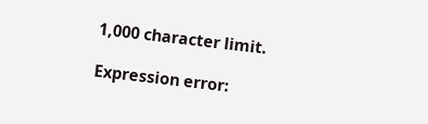1,000 character limit.

Expression error: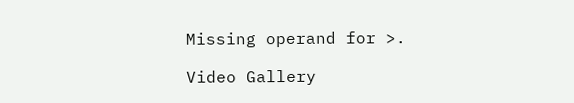Missing operand for >.

Video Gallery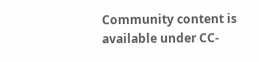Community content is available under CC-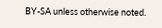BY-SA unless otherwise noted.